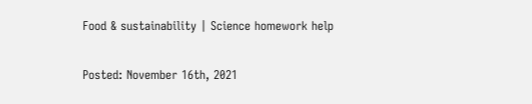Food & sustainability | Science homework help

Posted: November 16th, 2021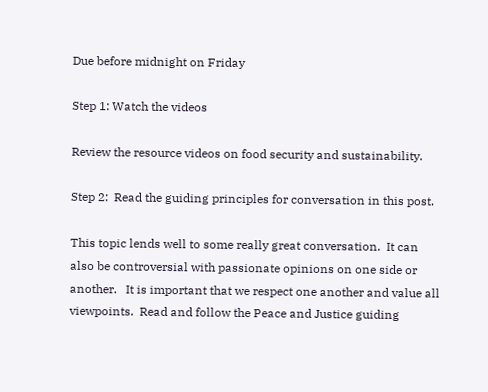Due before midnight on Friday

Step 1: Watch the videos

Review the resource videos on food security and sustainability.

Step 2:  Read the guiding principles for conversation in this post.

This topic lends well to some really great conversation.  It can also be controversial with passionate opinions on one side or another.   It is important that we respect one another and value all viewpoints.  Read and follow the Peace and Justice guiding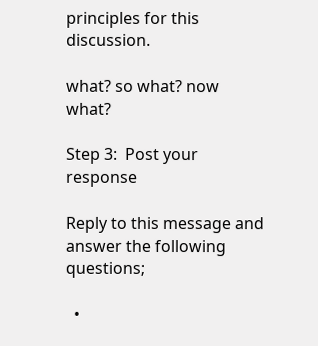principles for this discussion.

what? so what? now what?

Step 3:  Post your response

Reply to this message and answer the following questions;

  •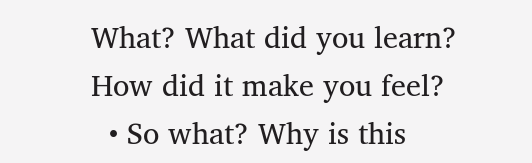What? What did you learn?  How did it make you feel?
  • So what? Why is this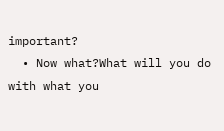important?
  • Now what?What will you do with what you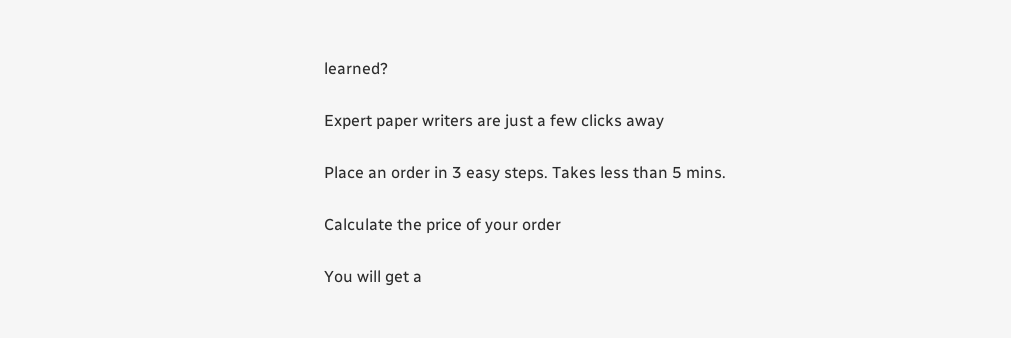learned?

Expert paper writers are just a few clicks away

Place an order in 3 easy steps. Takes less than 5 mins.

Calculate the price of your order

You will get a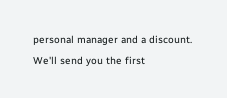personal manager and a discount.
We'll send you the first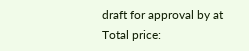draft for approval by at
Total price: